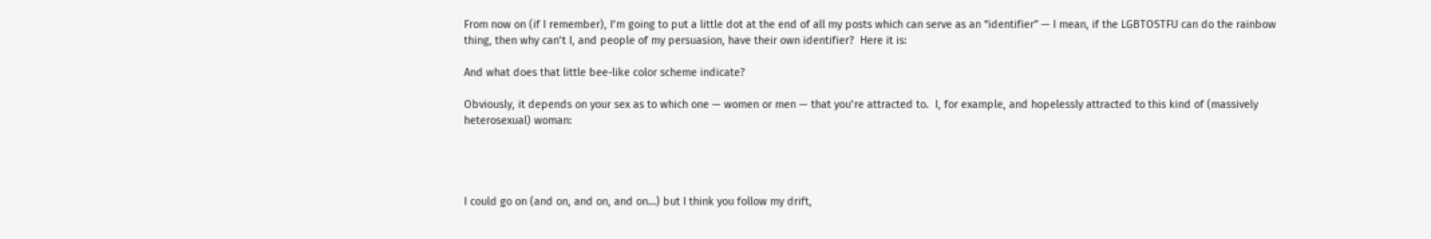From now on (if I remember), I’m going to put a little dot at the end of all my posts which can serve as an “identifier” — I mean, if the LGBTOSTFU can do the rainbow thing, then why can’t I, and people of my persuasion, have their own identifier?  Here it is:

And what does that little bee-like color scheme indicate?

Obviously, it depends on your sex as to which one — women or men — that you’re attracted to.  I, for example, and hopelessly attracted to this kind of (massively heterosexual) woman:




I could go on (and on, and on, and on…) but I think you follow my drift,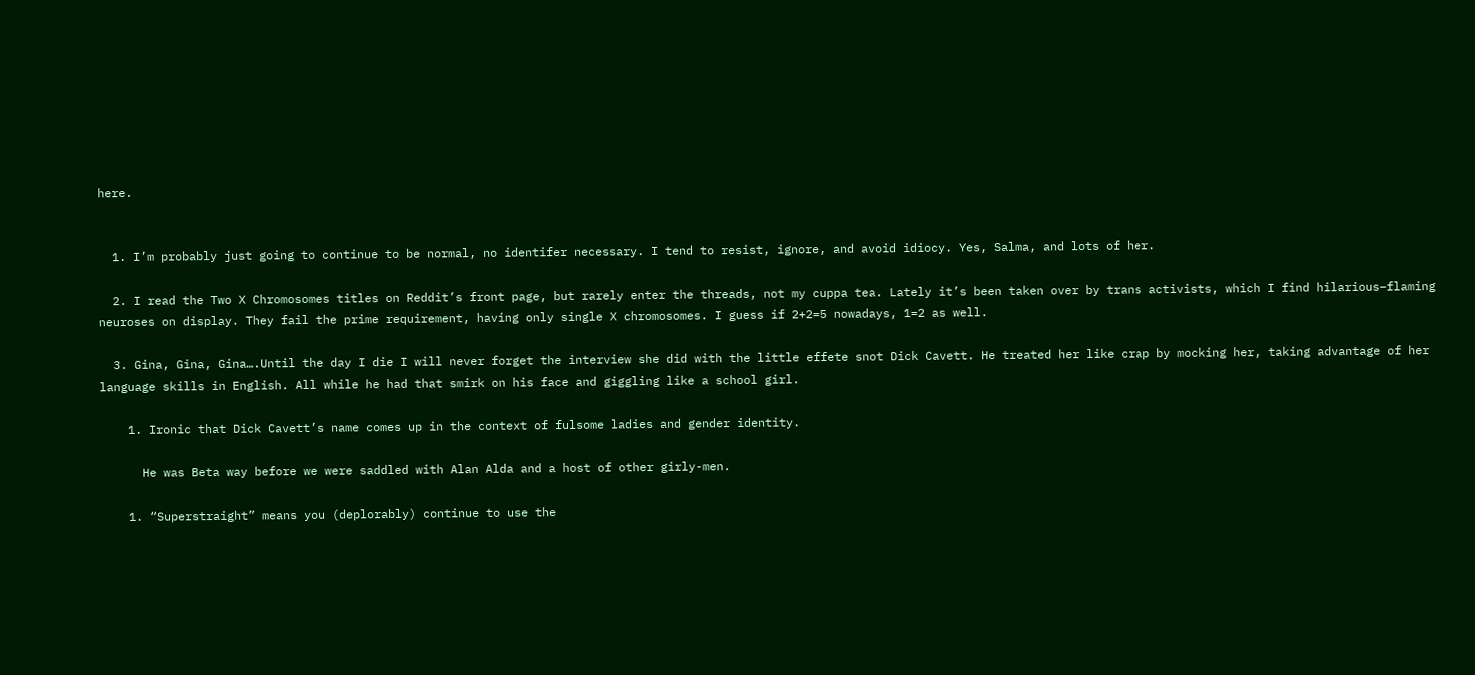here.


  1. I’m probably just going to continue to be normal, no identifer necessary. I tend to resist, ignore, and avoid idiocy. Yes, Salma, and lots of her.

  2. I read the Two X Chromosomes titles on Reddit’s front page, but rarely enter the threads, not my cuppa tea. Lately it’s been taken over by trans activists, which I find hilarious–flaming neuroses on display. They fail the prime requirement, having only single X chromosomes. I guess if 2+2=5 nowadays, 1=2 as well.

  3. Gina, Gina, Gina….Until the day I die I will never forget the interview she did with the little effete snot Dick Cavett. He treated her like crap by mocking her, taking advantage of her language skills in English. All while he had that smirk on his face and giggling like a school girl.

    1. Ironic that Dick Cavett’s name comes up in the context of fulsome ladies and gender identity.

      He was Beta way before we were saddled with Alan Alda and a host of other girly-men.

    1. “Superstraight” means you (deplorably) continue to use the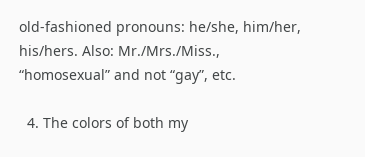old-fashioned pronouns: he/she, him/her, his/hers. Also: Mr./Mrs./Miss., “homosexual” and not “gay”, etc.

  4. The colors of both my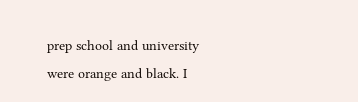prep school and university were orange and black. I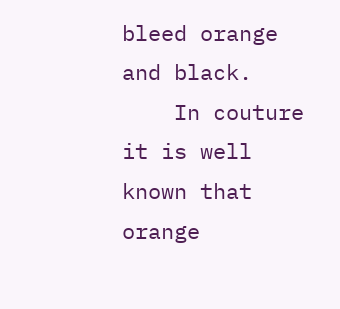bleed orange and black.
    In couture it is well known that orange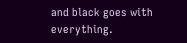and black goes with everything.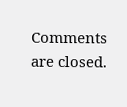Comments are closed.